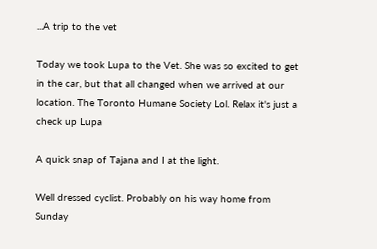...A trip to the vet

Today we took Lupa to the Vet. She was so excited to get in the car, but that all changed when we arrived at our location. The Toronto Humane Society Lol. Relax it's just a check up Lupa

A quick snap of Tajana and I at the light.

Well dressed cyclist. Probably on his way home from Sunday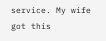service. My wife got this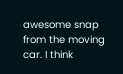awesome snap from the moving car. I think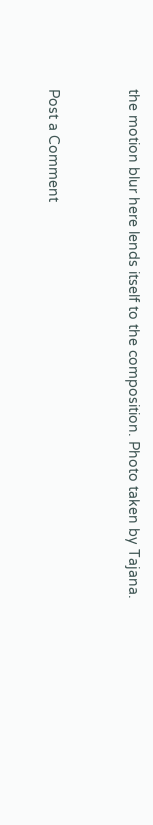the motion blur here lends itself to the composition. Photo taken by Tajana.


Post a Comment